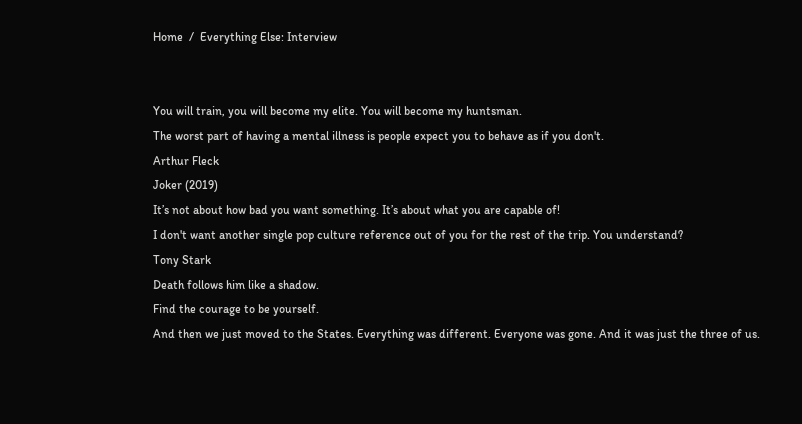Home  /  Everything Else: Interview


You will train, you will become my elite. You will become my huntsman.
The worst part of having a mental illness is people expect you to behave as if you don't.
Arthur Fleck
Joker (2019)
It’s not about how bad you want something. It’s about what you are capable of!
I don't want another single pop culture reference out of you for the rest of the trip. You understand?
Tony Stark
Death follows him like a shadow.
Find the courage to be yourself.
And then we just moved to the States. Everything was different. Everyone was gone. And it was just the three of us.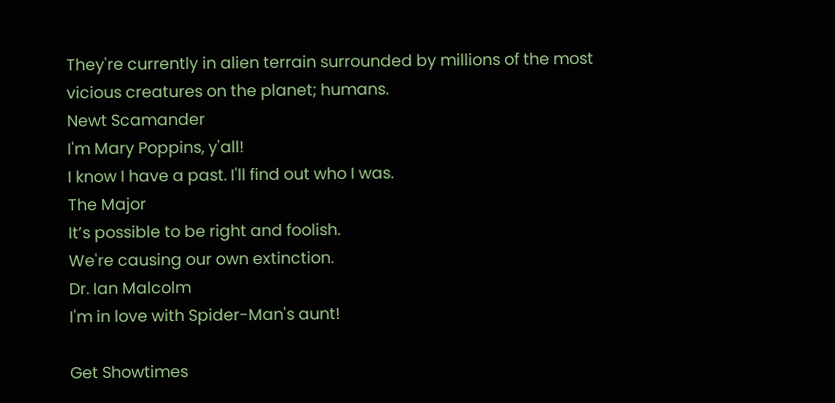They're currently in alien terrain surrounded by millions of the most vicious creatures on the planet; humans.
Newt Scamander
I'm Mary Poppins, y'all!
I know I have a past. I'll find out who I was.
The Major
It’s possible to be right and foolish.
We're causing our own extinction.
Dr. Ian Malcolm
I'm in love with Spider-Man's aunt!

Get Showtimes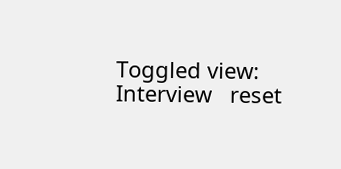Toggled view: Interview   reset